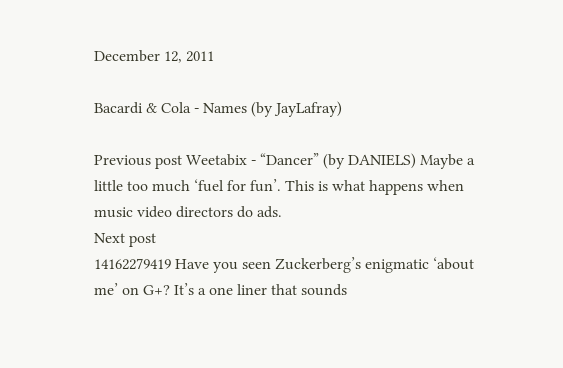December 12, 2011

Bacardi & Cola - Names (by JayLafray)

Previous post Weetabix - “Dancer” (by DANIELS) Maybe a little too much ‘fuel for fun’. This is what happens when music video directors do ads.
Next post
14162279419 Have you seen Zuckerberg’s enigmatic ‘about me’ on G+? It’s a one liner that sounds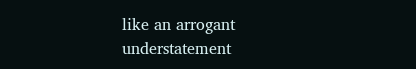like an arrogant understatement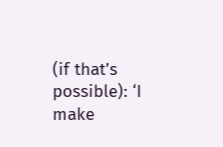(if that’s possible): ‘I make